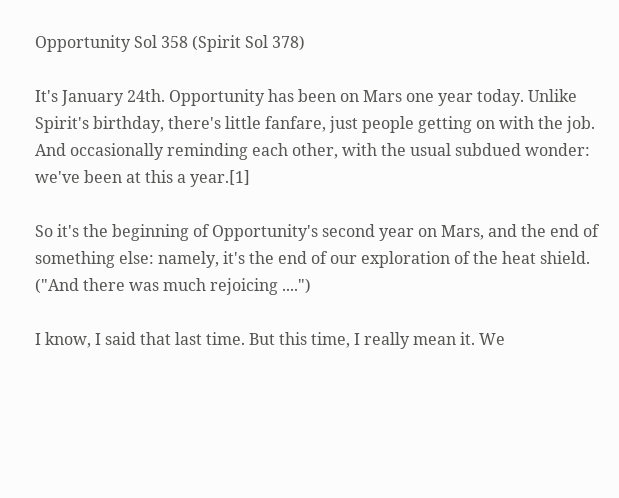Opportunity Sol 358 (Spirit Sol 378)

It's January 24th. Opportunity has been on Mars one year today. Unlike Spirit's birthday, there's little fanfare, just people getting on with the job. And occasionally reminding each other, with the usual subdued wonder: we've been at this a year.[1]

So it's the beginning of Opportunity's second year on Mars, and the end of something else: namely, it's the end of our exploration of the heat shield. ("And there was much rejoicing ....")

I know, I said that last time. But this time, I really mean it. We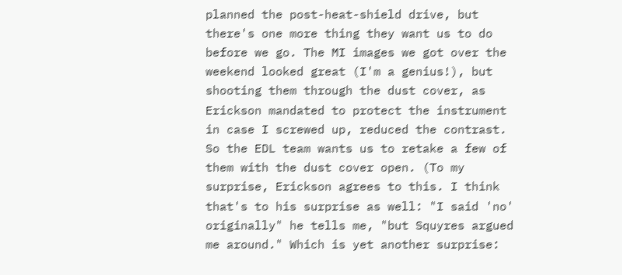planned the post-heat-shield drive, but there's one more thing they want us to do before we go. The MI images we got over the weekend looked great (I'm a genius!), but shooting them through the dust cover, as Erickson mandated to protect the instrument in case I screwed up, reduced the contrast. So the EDL team wants us to retake a few of them with the dust cover open. (To my surprise, Erickson agrees to this. I think that's to his surprise as well: "I said 'no' originally" he tells me, "but Squyres argued me around." Which is yet another surprise: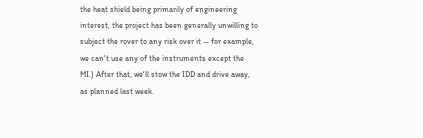the heat shield being primarily of engineering interest, the project has been generally unwilling to subject the rover to any risk over it -- for example, we can't use any of the instruments except the MI.) After that, we'll stow the IDD and drive away, as planned last week.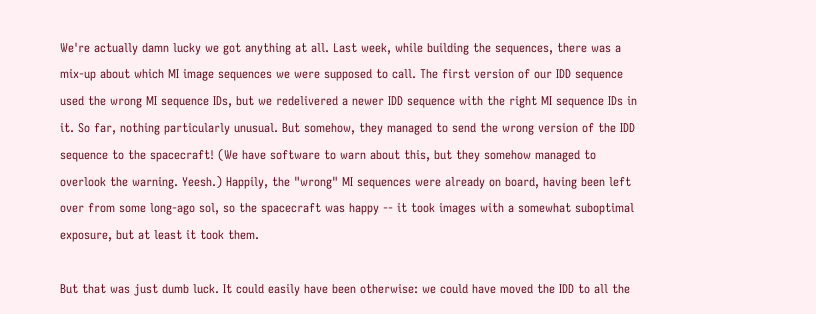We're actually damn lucky we got anything at all. Last week, while building the sequences, there was a mix-up about which MI image sequences we were supposed to call. The first version of our IDD sequence used the wrong MI sequence IDs, but we redelivered a newer IDD sequence with the right MI sequence IDs in it. So far, nothing particularly unusual. But somehow, they managed to send the wrong version of the IDD sequence to the spacecraft! (We have software to warn about this, but they somehow managed to overlook the warning. Yeesh.) Happily, the "wrong" MI sequences were already on board, having been left over from some long-ago sol, so the spacecraft was happy -- it took images with a somewhat suboptimal exposure, but at least it took them.

But that was just dumb luck. It could easily have been otherwise: we could have moved the IDD to all the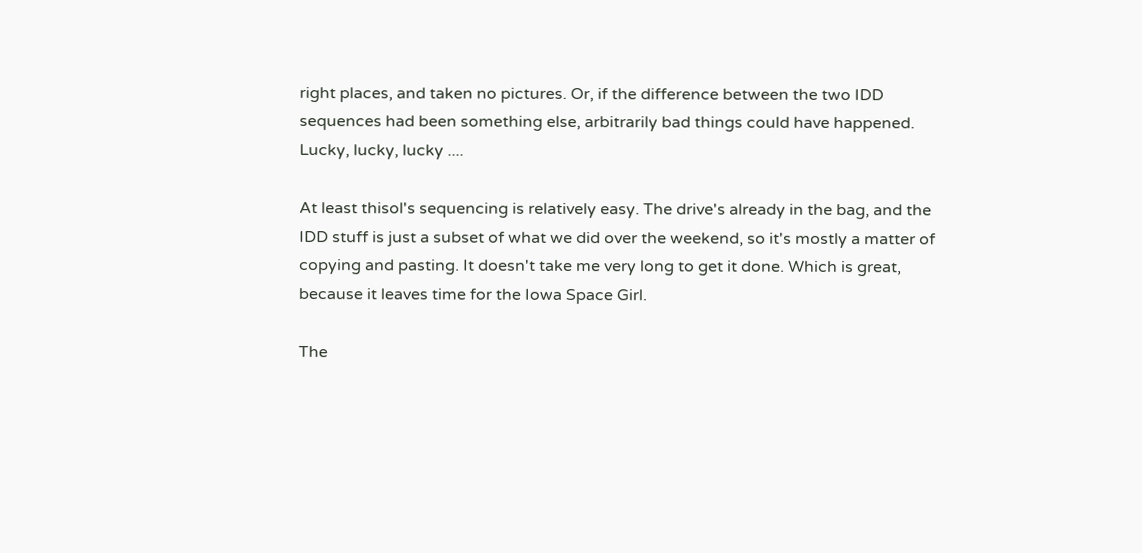right places, and taken no pictures. Or, if the difference between the two IDD sequences had been something else, arbitrarily bad things could have happened. Lucky, lucky, lucky ....

At least thisol's sequencing is relatively easy. The drive's already in the bag, and the IDD stuff is just a subset of what we did over the weekend, so it's mostly a matter of copying and pasting. It doesn't take me very long to get it done. Which is great, because it leaves time for the Iowa Space Girl.

The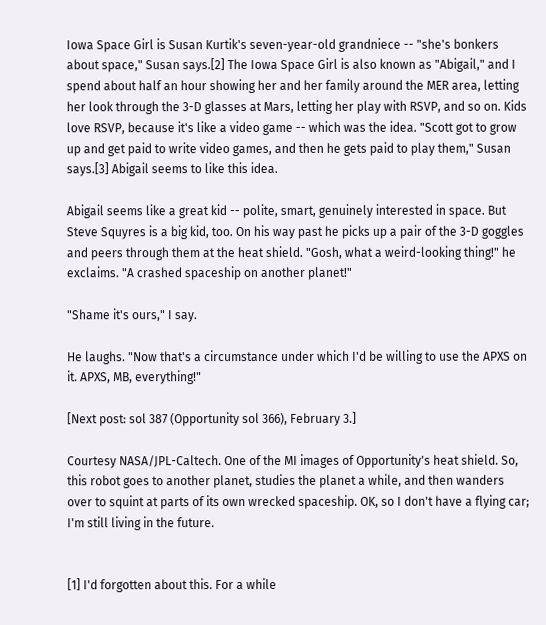Iowa Space Girl is Susan Kurtik's seven-year-old grandniece -- "she's bonkers about space," Susan says.[2] The Iowa Space Girl is also known as "Abigail," and I spend about half an hour showing her and her family around the MER area, letting her look through the 3-D glasses at Mars, letting her play with RSVP, and so on. Kids love RSVP, because it's like a video game -- which was the idea. "Scott got to grow up and get paid to write video games, and then he gets paid to play them," Susan says.[3] Abigail seems to like this idea.

Abigail seems like a great kid -- polite, smart, genuinely interested in space. But Steve Squyres is a big kid, too. On his way past he picks up a pair of the 3-D goggles and peers through them at the heat shield. "Gosh, what a weird-looking thing!" he exclaims. "A crashed spaceship on another planet!"

"Shame it's ours," I say.

He laughs. "Now that's a circumstance under which I'd be willing to use the APXS on it. APXS, MB, everything!"

[Next post: sol 387 (Opportunity sol 366), February 3.]

Courtesy NASA/JPL-Caltech. One of the MI images of Opportunity's heat shield. So, this robot goes to another planet, studies the planet a while, and then wanders over to squint at parts of its own wrecked spaceship. OK, so I don't have a flying car; I'm still living in the future.


[1] I'd forgotten about this. For a while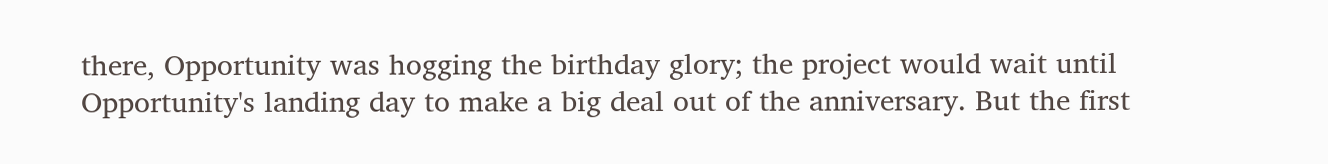there, Opportunity was hogging the birthday glory; the project would wait until Opportunity's landing day to make a big deal out of the anniversary. But the first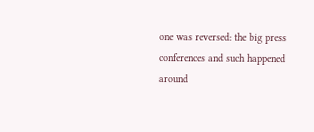one was reversed: the big press conferences and such happened around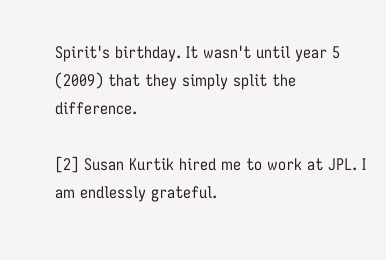Spirit's birthday. It wasn't until year 5 (2009) that they simply split the difference.

[2] Susan Kurtik hired me to work at JPL. I am endlessly grateful.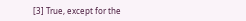[3] True, except for the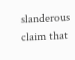slanderous claim that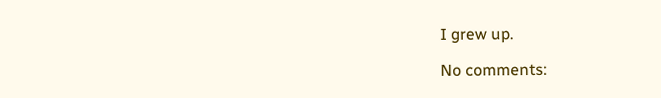I grew up.

No comments: